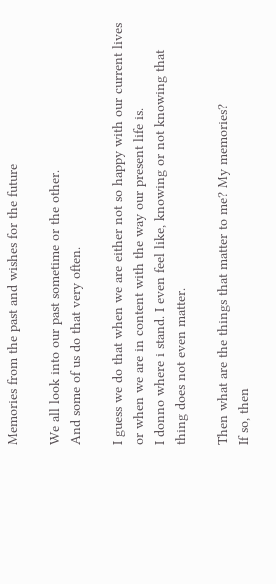Memories from the past and wishes for the future

We all look into our past sometime or the other.
And some of us do that very often.

I guess we do that when we are either not so happy with our current lives or when we are in content with the way our present life is.
I donno where i stand. I even feel like, knowing or not knowing that thing does not even matter.

Then what are the things that matter to me? My memories?
If so, then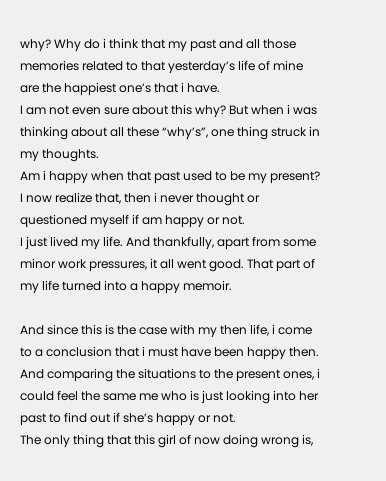why? Why do i think that my past and all those memories related to that yesterday’s life of mine are the happiest one’s that i have.
I am not even sure about this why? But when i was thinking about all these “why’s”, one thing struck in my thoughts.
Am i happy when that past used to be my present? I now realize that, then i never thought or questioned myself if am happy or not.
I just lived my life. And thankfully, apart from some minor work pressures, it all went good. That part of my life turned into a happy memoir.

And since this is the case with my then life, i come to a conclusion that i must have been happy then.
And comparing the situations to the present ones, i could feel the same me who is just looking into her past to find out if she’s happy or not.
The only thing that this girl of now doing wrong is,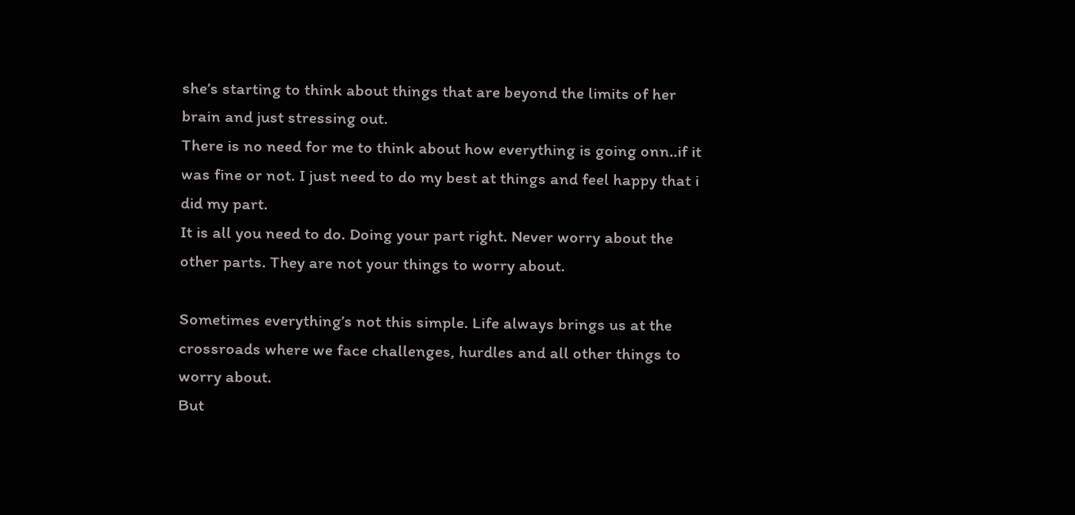she’s starting to think about things that are beyond the limits of her brain and just stressing out.
There is no need for me to think about how everything is going onn..if it was fine or not. I just need to do my best at things and feel happy that i did my part.
It is all you need to do. Doing your part right. Never worry about the other parts. They are not your things to worry about.

Sometimes everything’s not this simple. Life always brings us at the crossroads where we face challenges, hurdles and all other things to worry about.
But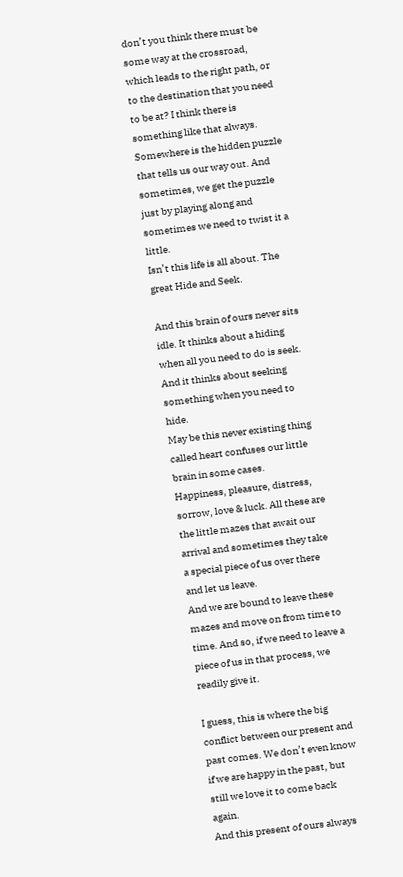don’t you think there must be some way at the crossroad, which leads to the right path, or to the destination that you need to be at? I think there is something like that always.
Somewhere is the hidden puzzle that tells us our way out. And sometimes, we get the puzzle just by playing along and sometimes we need to twist it a little.
Isn’t this life is all about. The great Hide and Seek.

And this brain of ours never sits idle. It thinks about a hiding when all you need to do is seek. And it thinks about seeking something when you need to hide.
May be this never existing thing called heart confuses our little brain in some cases.
Happiness, pleasure, distress, sorrow, love & luck. All these are the little mazes that await our arrival and sometimes they take a special piece of us over there and let us leave.
And we are bound to leave these mazes and move on from time to time. And so, if we need to leave a piece of us in that process, we readily give it.

I guess, this is where the big conflict between our present and past comes. We don’t even know if we are happy in the past, but still we love it to come back again.
And this present of ours always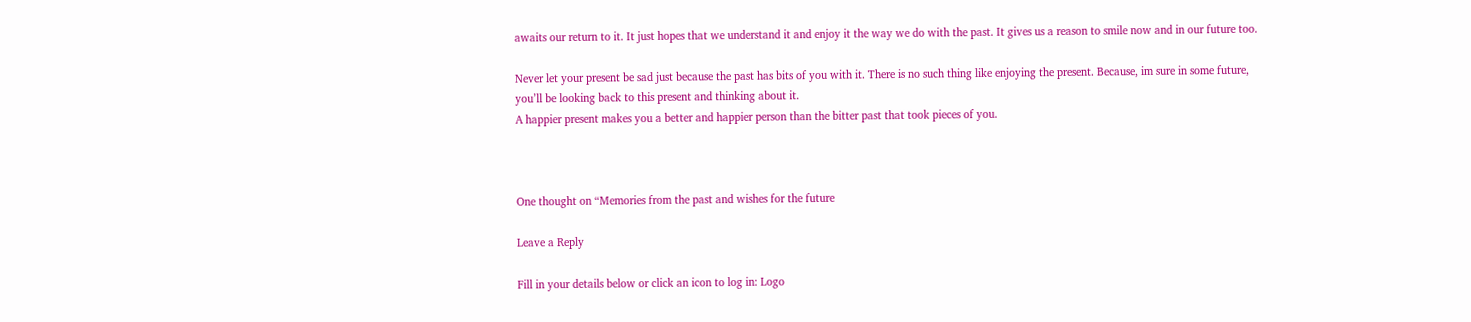awaits our return to it. It just hopes that we understand it and enjoy it the way we do with the past. It gives us a reason to smile now and in our future too.

Never let your present be sad just because the past has bits of you with it. There is no such thing like enjoying the present. Because, im sure in some future, you’ll be looking back to this present and thinking about it.
A happier present makes you a better and happier person than the bitter past that took pieces of you.



One thought on “Memories from the past and wishes for the future

Leave a Reply

Fill in your details below or click an icon to log in: Logo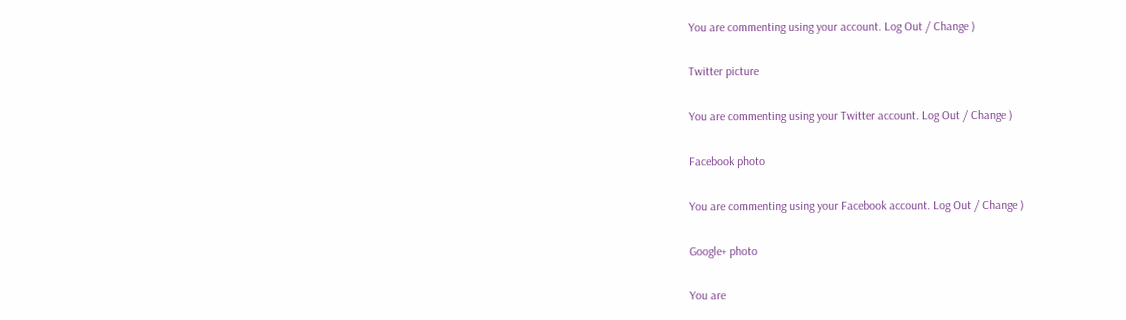You are commenting using your account. Log Out / Change )

Twitter picture

You are commenting using your Twitter account. Log Out / Change )

Facebook photo

You are commenting using your Facebook account. Log Out / Change )

Google+ photo

You are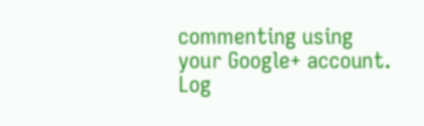commenting using your Google+ account. Log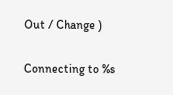Out / Change )

Connecting to %s